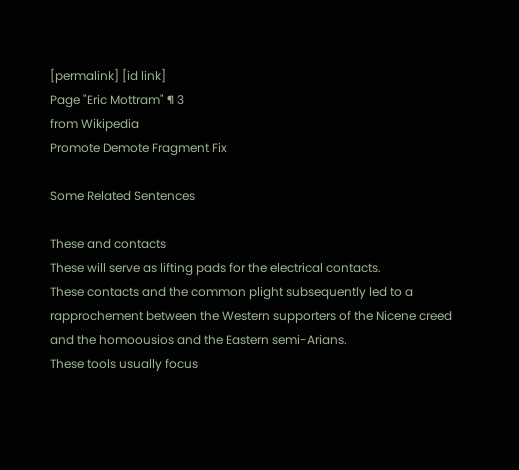[permalink] [id link]
Page "Eric Mottram" ¶ 3
from Wikipedia
Promote Demote Fragment Fix

Some Related Sentences

These and contacts
These will serve as lifting pads for the electrical contacts.
These contacts and the common plight subsequently led to a rapprochement between the Western supporters of the Nicene creed and the homoousios and the Eastern semi-Arians.
These tools usually focus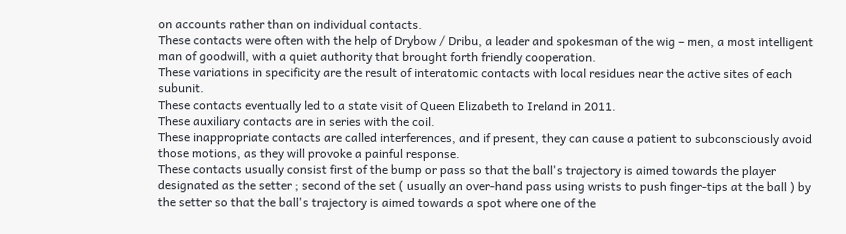on accounts rather than on individual contacts.
These contacts were often with the help of Drybow / Dribu, a leader and spokesman of the wig – men, a most intelligent man of goodwill, with a quiet authority that brought forth friendly cooperation.
These variations in specificity are the result of interatomic contacts with local residues near the active sites of each subunit.
These contacts eventually led to a state visit of Queen Elizabeth to Ireland in 2011.
These auxiliary contacts are in series with the coil.
These inappropriate contacts are called interferences, and if present, they can cause a patient to subconsciously avoid those motions, as they will provoke a painful response.
These contacts usually consist first of the bump or pass so that the ball's trajectory is aimed towards the player designated as the setter ; second of the set ( usually an over-hand pass using wrists to push finger-tips at the ball ) by the setter so that the ball's trajectory is aimed towards a spot where one of the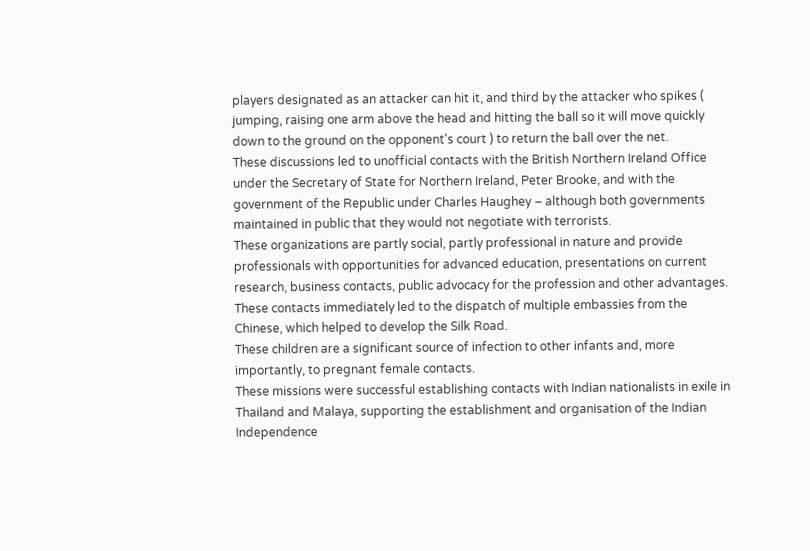players designated as an attacker can hit it, and third by the attacker who spikes ( jumping, raising one arm above the head and hitting the ball so it will move quickly down to the ground on the opponent's court ) to return the ball over the net.
These discussions led to unofficial contacts with the British Northern Ireland Office under the Secretary of State for Northern Ireland, Peter Brooke, and with the government of the Republic under Charles Haughey – although both governments maintained in public that they would not negotiate with terrorists.
These organizations are partly social, partly professional in nature and provide professionals with opportunities for advanced education, presentations on current research, business contacts, public advocacy for the profession and other advantages.
These contacts immediately led to the dispatch of multiple embassies from the Chinese, which helped to develop the Silk Road.
These children are a significant source of infection to other infants and, more importantly, to pregnant female contacts.
These missions were successful establishing contacts with Indian nationalists in exile in Thailand and Malaya, supporting the establishment and organisation of the Indian Independence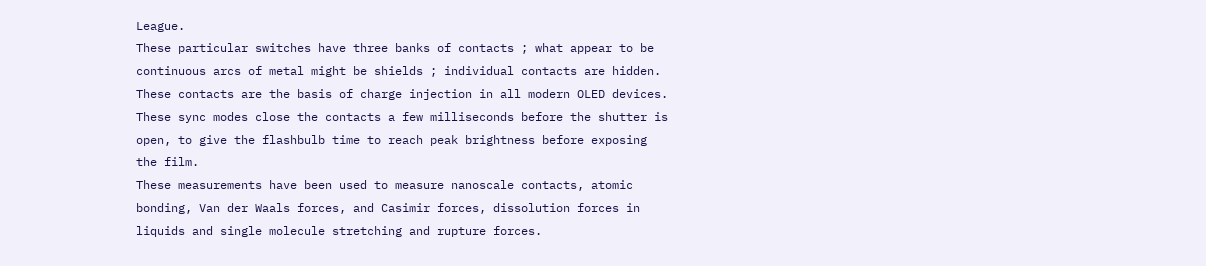League.
These particular switches have three banks of contacts ; what appear to be continuous arcs of metal might be shields ; individual contacts are hidden.
These contacts are the basis of charge injection in all modern OLED devices.
These sync modes close the contacts a few milliseconds before the shutter is open, to give the flashbulb time to reach peak brightness before exposing the film.
These measurements have been used to measure nanoscale contacts, atomic bonding, Van der Waals forces, and Casimir forces, dissolution forces in liquids and single molecule stretching and rupture forces.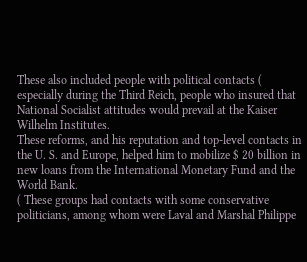These also included people with political contacts ( especially during the Third Reich, people who insured that National Socialist attitudes would prevail at the Kaiser Wilhelm Institutes.
These reforms, and his reputation and top-level contacts in the U. S. and Europe, helped him to mobilize $ 20 billion in new loans from the International Monetary Fund and the World Bank.
( These groups had contacts with some conservative politicians, among whom were Laval and Marshal Philippe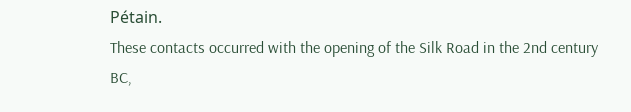Pétain.
These contacts occurred with the opening of the Silk Road in the 2nd century BC,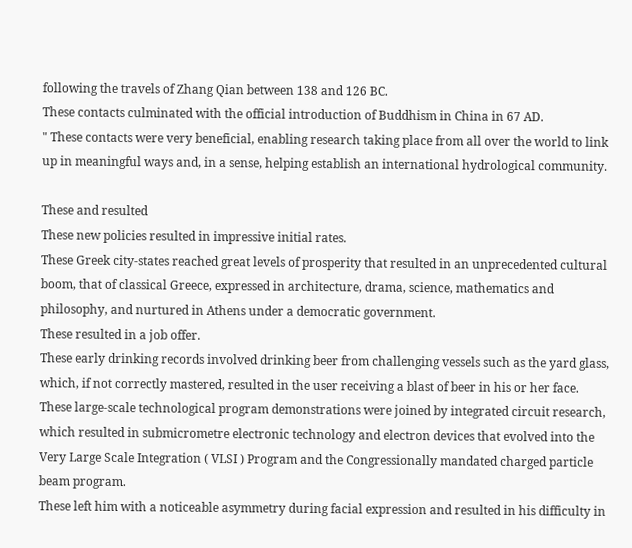following the travels of Zhang Qian between 138 and 126 BC.
These contacts culminated with the official introduction of Buddhism in China in 67 AD.
" These contacts were very beneficial, enabling research taking place from all over the world to link up in meaningful ways and, in a sense, helping establish an international hydrological community.

These and resulted
These new policies resulted in impressive initial rates.
These Greek city-states reached great levels of prosperity that resulted in an unprecedented cultural boom, that of classical Greece, expressed in architecture, drama, science, mathematics and philosophy, and nurtured in Athens under a democratic government.
These resulted in a job offer.
These early drinking records involved drinking beer from challenging vessels such as the yard glass, which, if not correctly mastered, resulted in the user receiving a blast of beer in his or her face.
These large-scale technological program demonstrations were joined by integrated circuit research, which resulted in submicrometre electronic technology and electron devices that evolved into the Very Large Scale Integration ( VLSI ) Program and the Congressionally mandated charged particle beam program.
These left him with a noticeable asymmetry during facial expression and resulted in his difficulty in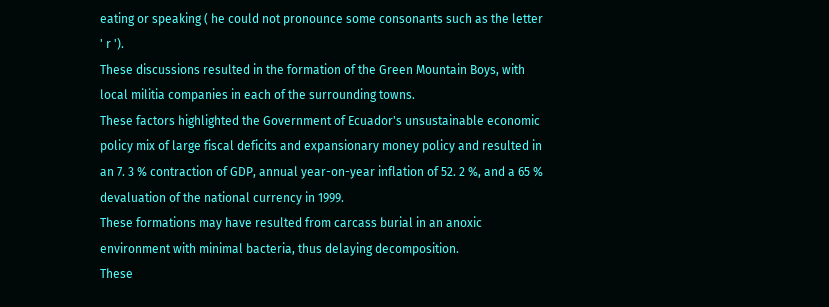eating or speaking ( he could not pronounce some consonants such as the letter ' r ').
These discussions resulted in the formation of the Green Mountain Boys, with local militia companies in each of the surrounding towns.
These factors highlighted the Government of Ecuador's unsustainable economic policy mix of large fiscal deficits and expansionary money policy and resulted in an 7. 3 % contraction of GDP, annual year-on-year inflation of 52. 2 %, and a 65 % devaluation of the national currency in 1999.
These formations may have resulted from carcass burial in an anoxic environment with minimal bacteria, thus delaying decomposition.
These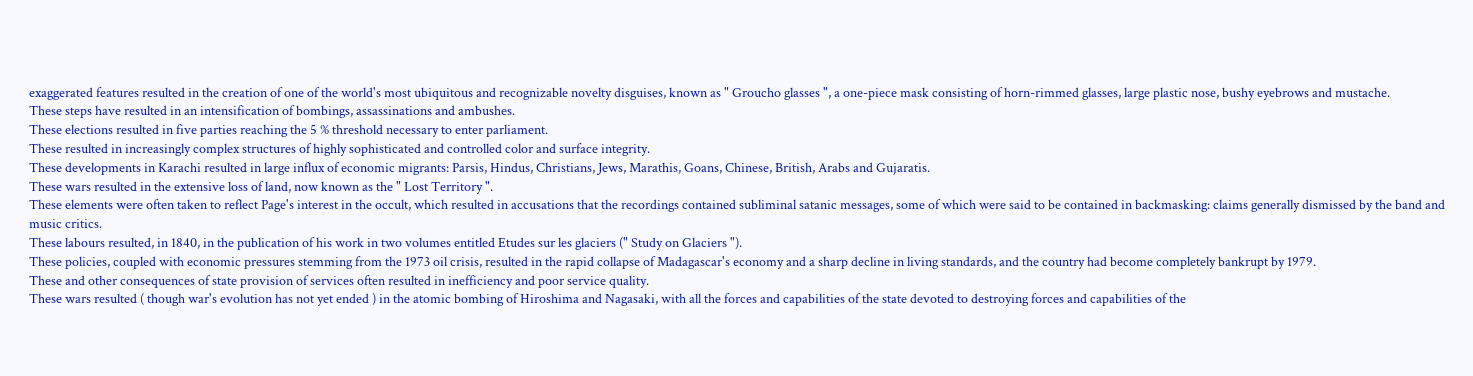exaggerated features resulted in the creation of one of the world's most ubiquitous and recognizable novelty disguises, known as " Groucho glasses ", a one-piece mask consisting of horn-rimmed glasses, large plastic nose, bushy eyebrows and mustache.
These steps have resulted in an intensification of bombings, assassinations and ambushes.
These elections resulted in five parties reaching the 5 % threshold necessary to enter parliament.
These resulted in increasingly complex structures of highly sophisticated and controlled color and surface integrity.
These developments in Karachi resulted in large influx of economic migrants: Parsis, Hindus, Christians, Jews, Marathis, Goans, Chinese, British, Arabs and Gujaratis.
These wars resulted in the extensive loss of land, now known as the " Lost Territory ".
These elements were often taken to reflect Page's interest in the occult, which resulted in accusations that the recordings contained subliminal satanic messages, some of which were said to be contained in backmasking: claims generally dismissed by the band and music critics.
These labours resulted, in 1840, in the publication of his work in two volumes entitled Etudes sur les glaciers (" Study on Glaciers ").
These policies, coupled with economic pressures stemming from the 1973 oil crisis, resulted in the rapid collapse of Madagascar's economy and a sharp decline in living standards, and the country had become completely bankrupt by 1979.
These and other consequences of state provision of services often resulted in inefficiency and poor service quality.
These wars resulted ( though war's evolution has not yet ended ) in the atomic bombing of Hiroshima and Nagasaki, with all the forces and capabilities of the state devoted to destroying forces and capabilities of the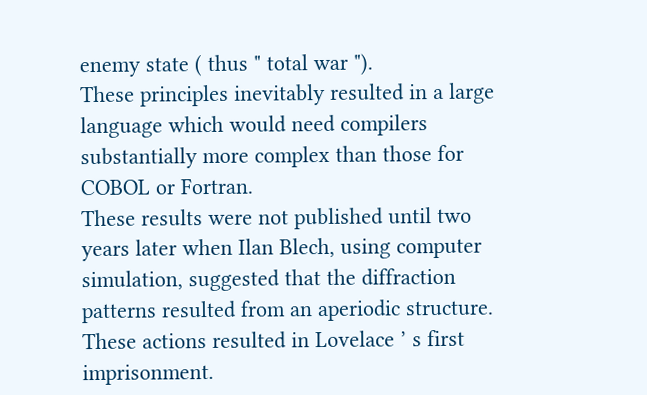enemy state ( thus " total war ").
These principles inevitably resulted in a large language which would need compilers substantially more complex than those for COBOL or Fortran.
These results were not published until two years later when Ilan Blech, using computer simulation, suggested that the diffraction patterns resulted from an aperiodic structure.
These actions resulted in Lovelace ’ s first imprisonment.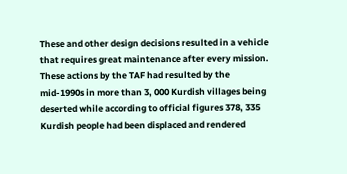These and other design decisions resulted in a vehicle that requires great maintenance after every mission.
These actions by the TAF had resulted by the mid-1990s in more than 3, 000 Kurdish villages being deserted while according to official figures 378, 335 Kurdish people had been displaced and rendered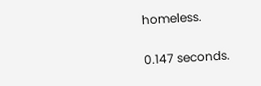homeless.

0.147 seconds.